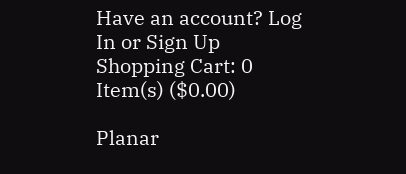Have an account? Log In or Sign Up
Shopping Cart: 0 Item(s) ($0.00)

Planar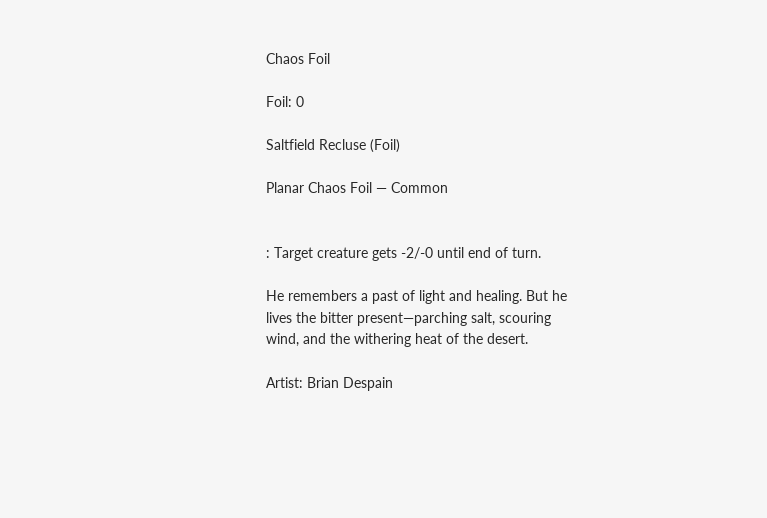Chaos Foil

Foil: 0

Saltfield Recluse (Foil)

Planar Chaos Foil — Common


: Target creature gets -2/-0 until end of turn.

He remembers a past of light and healing. But he lives the bitter present—parching salt, scouring wind, and the withering heat of the desert.

Artist: Brian Despain